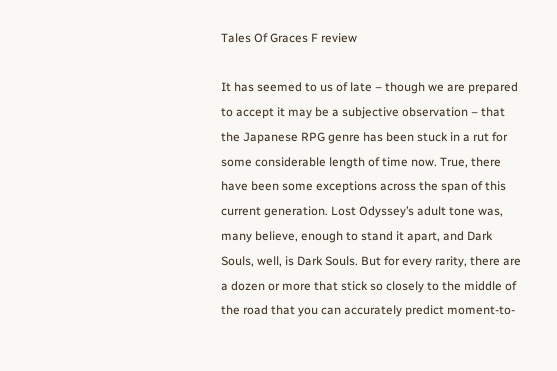Tales Of Graces F review

It has seemed to us of late – though we are prepared to accept it may be a subjective observation – that the Japanese RPG genre has been stuck in a rut for some considerable length of time now. True, there have been some exceptions across the span of this current generation. Lost Odyssey’s adult tone was, many believe, enough to stand it apart, and Dark Souls, well, is Dark Souls. But for every rarity, there are a dozen or more that stick so closely to the middle of the road that you can accurately predict moment-to-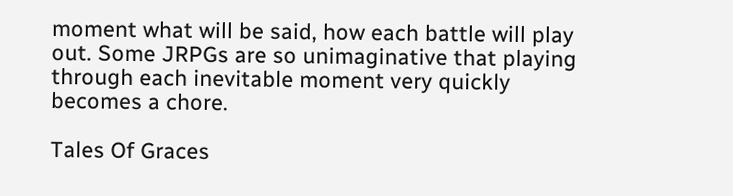moment what will be said, how each battle will play out. Some JRPGs are so unimaginative that playing through each inevitable moment very quickly becomes a chore.

Tales Of Graces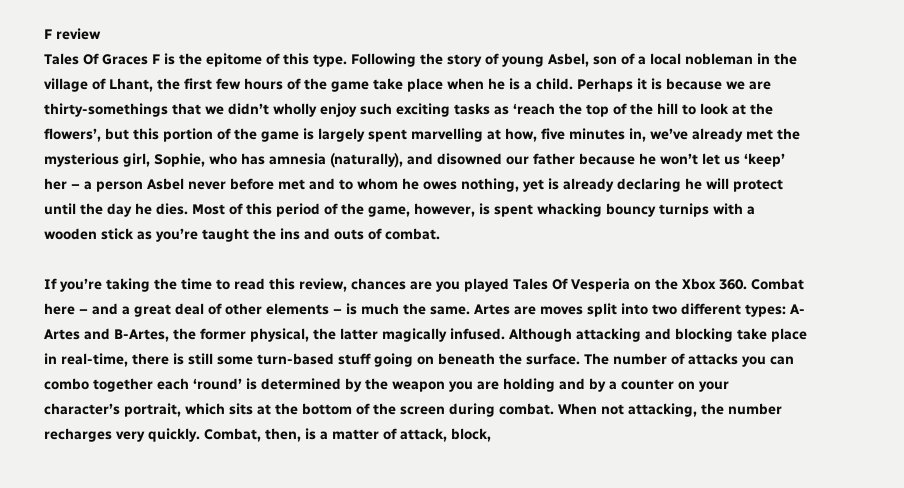F review
Tales Of Graces F is the epitome of this type. Following the story of young Asbel, son of a local nobleman in the village of Lhant, the first few hours of the game take place when he is a child. Perhaps it is because we are thirty-somethings that we didn’t wholly enjoy such exciting tasks as ‘reach the top of the hill to look at the flowers’, but this portion of the game is largely spent marvelling at how, five minutes in, we’ve already met the mysterious girl, Sophie, who has amnesia (naturally), and disowned our father because he won’t let us ‘keep’ her – a person Asbel never before met and to whom he owes nothing, yet is already declaring he will protect until the day he dies. Most of this period of the game, however, is spent whacking bouncy turnips with a wooden stick as you’re taught the ins and outs of combat.

If you’re taking the time to read this review, chances are you played Tales Of Vesperia on the Xbox 360. Combat here – and a great deal of other elements – is much the same. Artes are moves split into two different types: A-Artes and B-Artes, the former physical, the latter magically infused. Although attacking and blocking take place in real-time, there is still some turn-based stuff going on beneath the surface. The number of attacks you can combo together each ‘round’ is determined by the weapon you are holding and by a counter on your character’s portrait, which sits at the bottom of the screen during combat. When not attacking, the number recharges very quickly. Combat, then, is a matter of attack, block,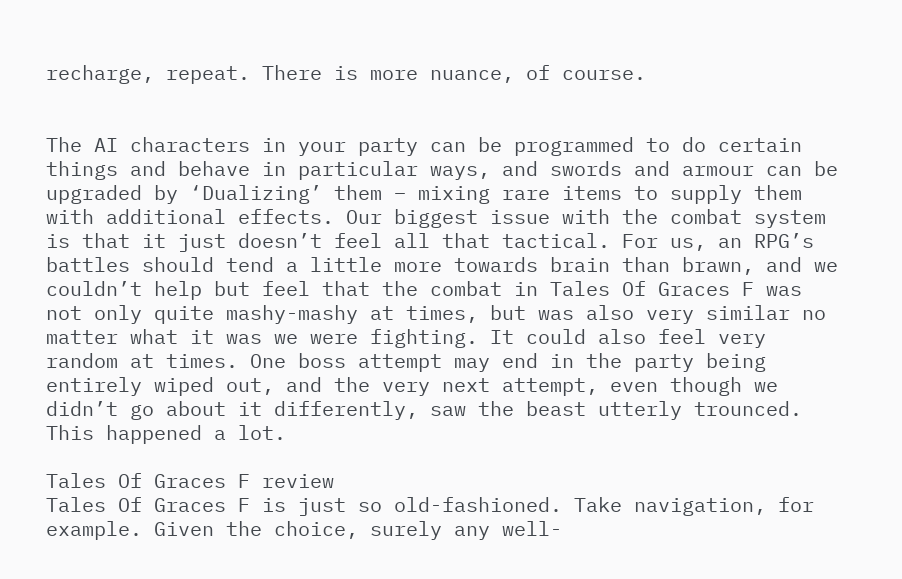recharge, repeat. There is more nuance, of course.


The AI characters in your party can be programmed to do certain things and behave in particular ways, and swords and armour can be upgraded by ‘Dualizing’ them – mixing rare items to supply them with additional effects. Our biggest issue with the combat system is that it just doesn’t feel all that tactical. For us, an RPG’s battles should tend a little more towards brain than brawn, and we couldn’t help but feel that the combat in Tales Of Graces F was not only quite mashy-mashy at times, but was also very similar no matter what it was we were fighting. It could also feel very random at times. One boss attempt may end in the party being entirely wiped out, and the very next attempt, even though we didn’t go about it differently, saw the beast utterly trounced. This happened a lot.

Tales Of Graces F review
Tales Of Graces F is just so old-fashioned. Take navigation, for example. Given the choice, surely any well-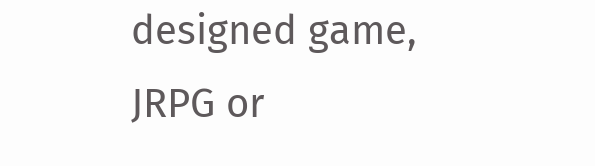designed game, JRPG or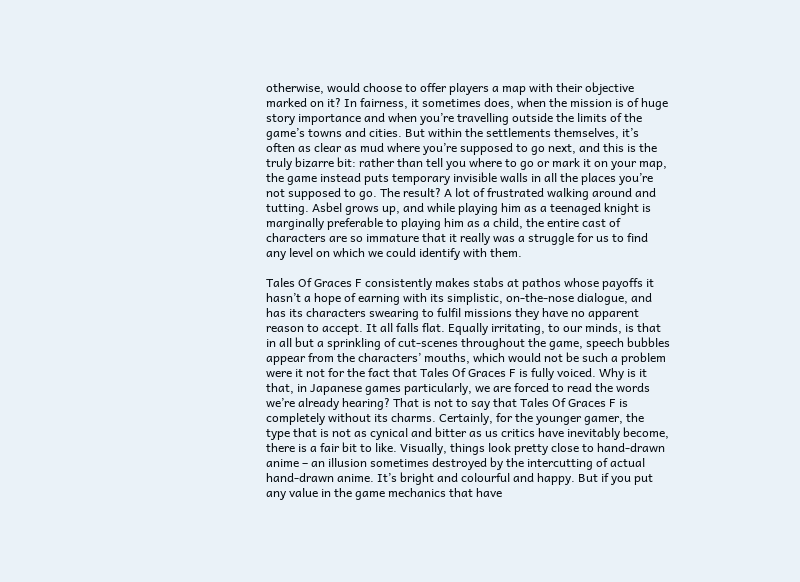otherwise, would choose to offer players a map with their objective marked on it? In fairness, it sometimes does, when the mission is of huge story importance and when you’re travelling outside the limits of the game’s towns and cities. But within the settlements themselves, it’s often as clear as mud where you’re supposed to go next, and this is the truly bizarre bit: rather than tell you where to go or mark it on your map, the game instead puts temporary invisible walls in all the places you’re not supposed to go. The result? A lot of frustrated walking around and tutting. Asbel grows up, and while playing him as a teenaged knight is marginally preferable to playing him as a child, the entire cast of characters are so immature that it really was a struggle for us to find any level on which we could identify with them.

Tales Of Graces F consistently makes stabs at pathos whose payoffs it hasn’t a hope of earning with its simplistic, on-the-nose dialogue, and has its characters swearing to fulfil missions they have no apparent reason to accept. It all falls flat. Equally irritating, to our minds, is that in all but a sprinkling of cut-scenes throughout the game, speech bubbles appear from the characters’ mouths, which would not be such a problem were it not for the fact that Tales Of Graces F is fully voiced. Why is it that, in Japanese games particularly, we are forced to read the words we’re already hearing? That is not to say that Tales Of Graces F is completely without its charms. Certainly, for the younger gamer, the type that is not as cynical and bitter as us critics have inevitably become, there is a fair bit to like. Visually, things look pretty close to hand-drawn anime – an illusion sometimes destroyed by the intercutting of actual hand-drawn anime. It’s bright and colourful and happy. But if you put any value in the game mechanics that have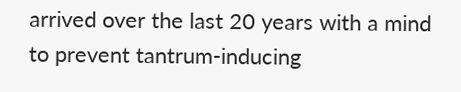arrived over the last 20 years with a mind to prevent tantrum-inducing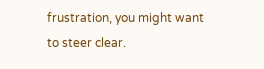frustration, you might want to steer clear.